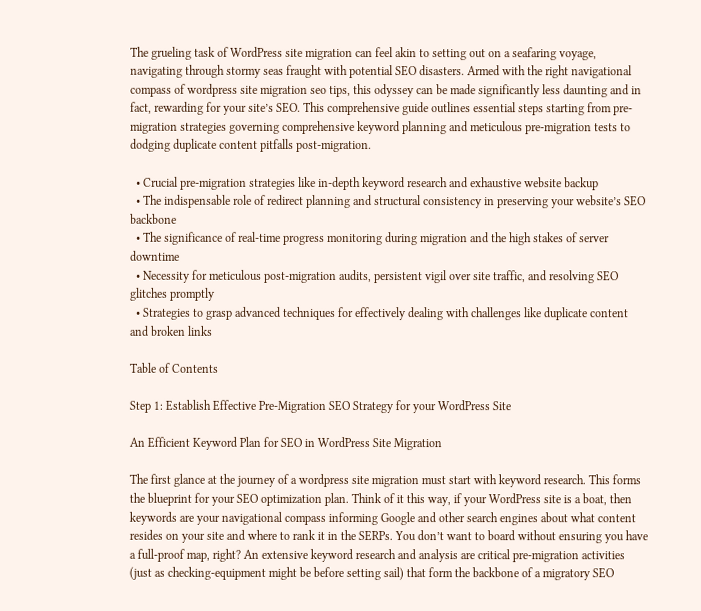The grueling task of WordPress site migration can feel akin to setting out on a seafaring voyage, navigating through stormy seas fraught with potential SEO disasters. Armed with the right navigational compass of wordpress site migration seo tips, this odyssey can be made significantly less daunting and in fact, rewarding for your site’s SEO. This comprehensive guide outlines essential steps starting from pre-migration strategies governing comprehensive keyword planning and meticulous pre-migration tests to dodging duplicate content pitfalls post-migration.

  • Crucial pre-migration strategies like in-depth keyword research and exhaustive website backup
  • The indispensable role of redirect planning and structural consistency in preserving your website’s SEO backbone
  • The significance of real-time progress monitoring during migration and the high stakes of server downtime
  • Necessity for meticulous post-migration audits, persistent vigil over site traffic, and resolving SEO glitches promptly
  • Strategies to grasp advanced techniques for effectively dealing with challenges like duplicate content and broken links

Table of Contents

Step 1: Establish Effective Pre-Migration SEO Strategy for your WordPress Site

An Efficient Keyword Plan for SEO in WordPress Site Migration

The first glance at the journey of a wordpress site migration must start with keyword research. This forms the blueprint for your SEO optimization plan. Think of it this way, if your WordPress site is a boat, then keywords are your navigational compass informing Google and other search engines about what content resides on your site and where to rank it in the SERPs. You don’t want to board without ensuring you have a full-proof map, right? An extensive keyword research and analysis are critical pre-migration activities (just as checking-equipment might be before setting sail) that form the backbone of a migratory SEO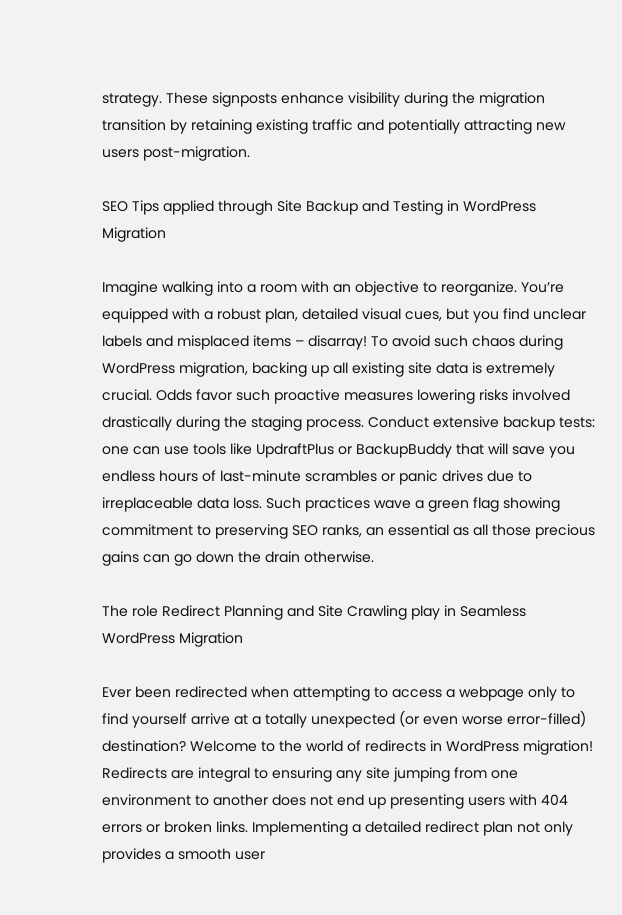strategy. These signposts enhance visibility during the migration transition by retaining existing traffic and potentially attracting new users post-migration.

SEO Tips applied through Site Backup and Testing in WordPress Migration

Imagine walking into a room with an objective to reorganize. You’re equipped with a robust plan, detailed visual cues, but you find unclear labels and misplaced items – disarray! To avoid such chaos during WordPress migration, backing up all existing site data is extremely crucial. Odds favor such proactive measures lowering risks involved drastically during the staging process. Conduct extensive backup tests: one can use tools like UpdraftPlus or BackupBuddy that will save you endless hours of last-minute scrambles or panic drives due to irreplaceable data loss. Such practices wave a green flag showing commitment to preserving SEO ranks, an essential as all those precious gains can go down the drain otherwise.

The role Redirect Planning and Site Crawling play in Seamless WordPress Migration

Ever been redirected when attempting to access a webpage only to find yourself arrive at a totally unexpected (or even worse error-filled) destination? Welcome to the world of redirects in WordPress migration! Redirects are integral to ensuring any site jumping from one environment to another does not end up presenting users with 404 errors or broken links. Implementing a detailed redirect plan not only provides a smooth user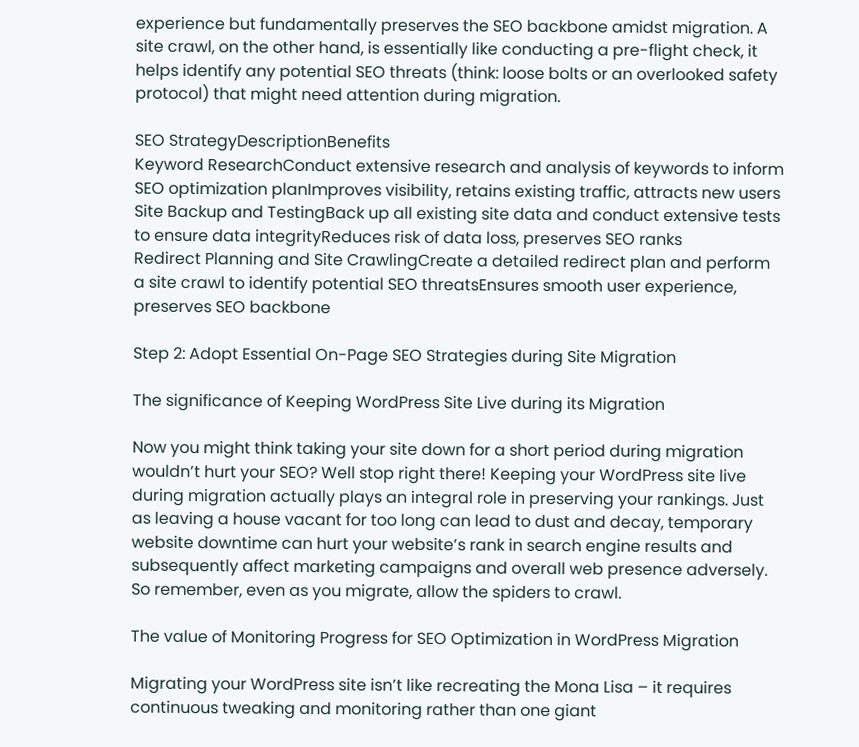experience but fundamentally preserves the SEO backbone amidst migration. A site crawl, on the other hand, is essentially like conducting a pre-flight check, it helps identify any potential SEO threats (think: loose bolts or an overlooked safety protocol) that might need attention during migration.

SEO StrategyDescriptionBenefits
Keyword ResearchConduct extensive research and analysis of keywords to inform SEO optimization planImproves visibility, retains existing traffic, attracts new users
Site Backup and TestingBack up all existing site data and conduct extensive tests to ensure data integrityReduces risk of data loss, preserves SEO ranks
Redirect Planning and Site CrawlingCreate a detailed redirect plan and perform a site crawl to identify potential SEO threatsEnsures smooth user experience, preserves SEO backbone

Step 2: Adopt Essential On-Page SEO Strategies during Site Migration

The significance of Keeping WordPress Site Live during its Migration

Now you might think taking your site down for a short period during migration wouldn’t hurt your SEO? Well stop right there! Keeping your WordPress site live during migration actually plays an integral role in preserving your rankings. Just as leaving a house vacant for too long can lead to dust and decay, temporary website downtime can hurt your website’s rank in search engine results and subsequently affect marketing campaigns and overall web presence adversely. So remember, even as you migrate, allow the spiders to crawl.

The value of Monitoring Progress for SEO Optimization in WordPress Migration

Migrating your WordPress site isn’t like recreating the Mona Lisa – it requires continuous tweaking and monitoring rather than one giant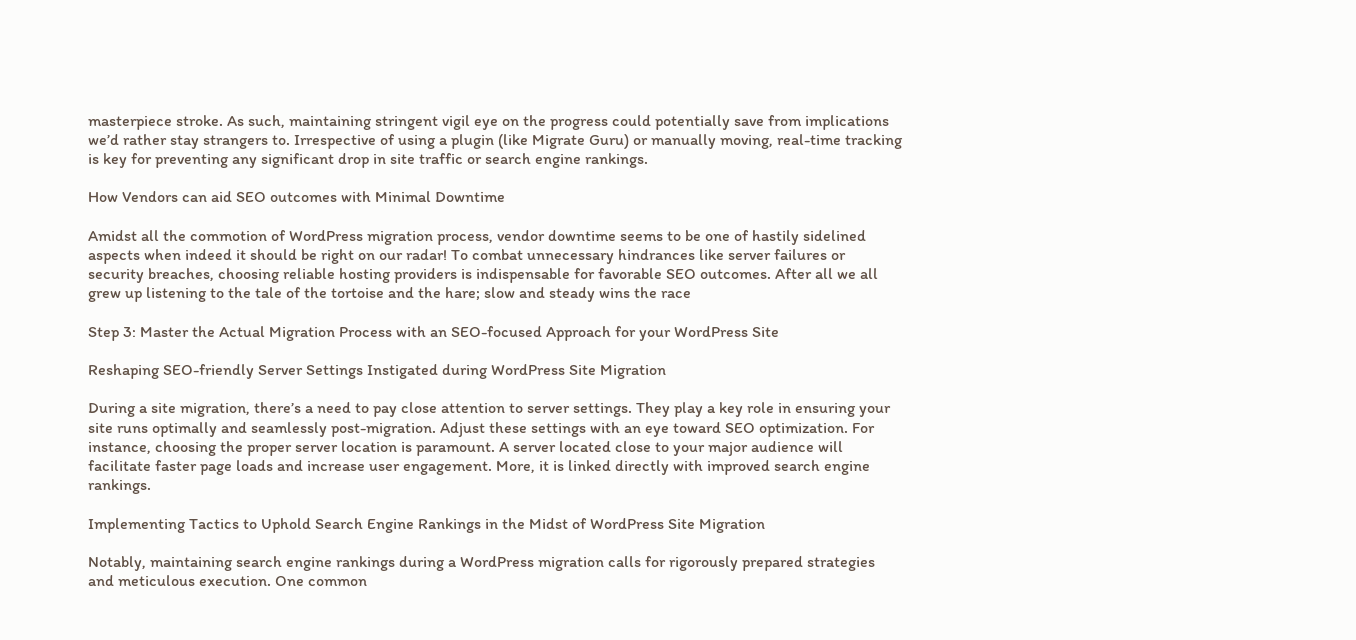masterpiece stroke. As such, maintaining stringent vigil eye on the progress could potentially save from implications we’d rather stay strangers to. Irrespective of using a plugin (like Migrate Guru) or manually moving, real-time tracking is key for preventing any significant drop in site traffic or search engine rankings.

How Vendors can aid SEO outcomes with Minimal Downtime

Amidst all the commotion of WordPress migration process, vendor downtime seems to be one of hastily sidelined aspects when indeed it should be right on our radar! To combat unnecessary hindrances like server failures or security breaches, choosing reliable hosting providers is indispensable for favorable SEO outcomes. After all we all grew up listening to the tale of the tortoise and the hare; slow and steady wins the race

Step 3: Master the Actual Migration Process with an SEO-focused Approach for your WordPress Site

Reshaping SEO-friendly Server Settings Instigated during WordPress Site Migration

During a site migration, there’s a need to pay close attention to server settings. They play a key role in ensuring your site runs optimally and seamlessly post-migration. Adjust these settings with an eye toward SEO optimization. For instance, choosing the proper server location is paramount. A server located close to your major audience will facilitate faster page loads and increase user engagement. More, it is linked directly with improved search engine rankings.

Implementing Tactics to Uphold Search Engine Rankings in the Midst of WordPress Site Migration

Notably, maintaining search engine rankings during a WordPress migration calls for rigorously prepared strategies and meticulous execution. One common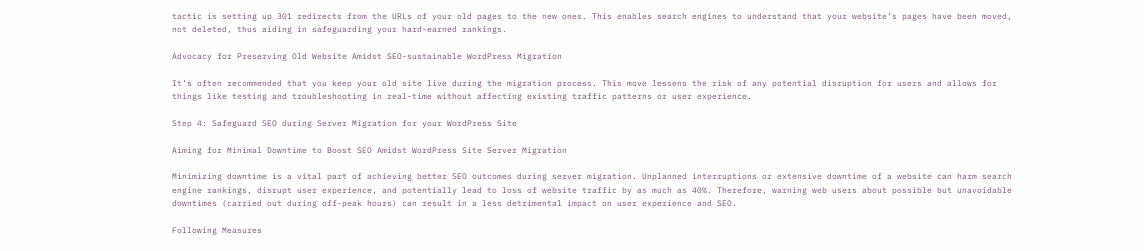tactic is setting up 301 redirects from the URLs of your old pages to the new ones. This enables search engines to understand that your website’s pages have been moved, not deleted, thus aiding in safeguarding your hard-earned rankings.

Advocacy for Preserving Old Website Amidst SEO-sustainable WordPress Migration

It’s often recommended that you keep your old site live during the migration process. This move lessens the risk of any potential disruption for users and allows for things like testing and troubleshooting in real-time without affecting existing traffic patterns or user experience.

Step 4: Safeguard SEO during Server Migration for your WordPress Site

Aiming for Minimal Downtime to Boost SEO Amidst WordPress Site Server Migration

Minimizing downtime is a vital part of achieving better SEO outcomes during server migration. Unplanned interruptions or extensive downtime of a website can harm search engine rankings, disrupt user experience, and potentially lead to loss of website traffic by as much as 40%. Therefore, warning web users about possible but unavoidable downtimes (carried out during off-peak hours) can result in a less detrimental impact on user experience and SEO.

Following Measures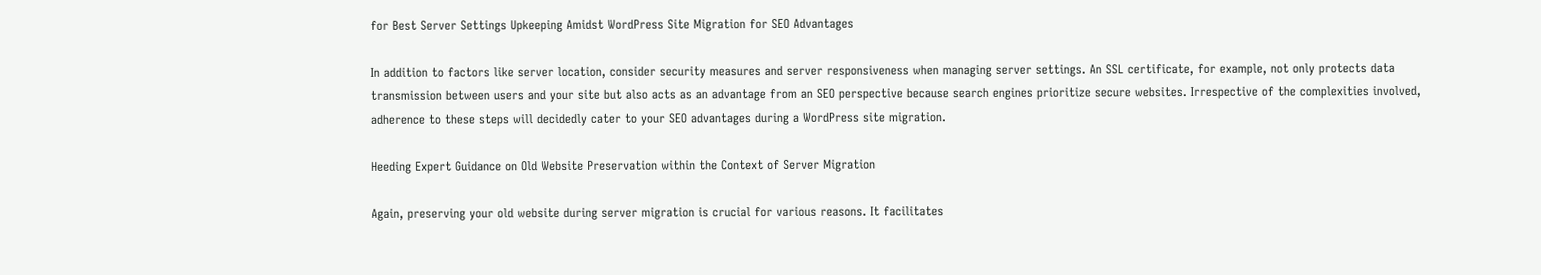for Best Server Settings Upkeeping Amidst WordPress Site Migration for SEO Advantages

In addition to factors like server location, consider security measures and server responsiveness when managing server settings. An SSL certificate, for example, not only protects data transmission between users and your site but also acts as an advantage from an SEO perspective because search engines prioritize secure websites. Irrespective of the complexities involved, adherence to these steps will decidedly cater to your SEO advantages during a WordPress site migration.

Heeding Expert Guidance on Old Website Preservation within the Context of Server Migration

Again, preserving your old website during server migration is crucial for various reasons. It facilitates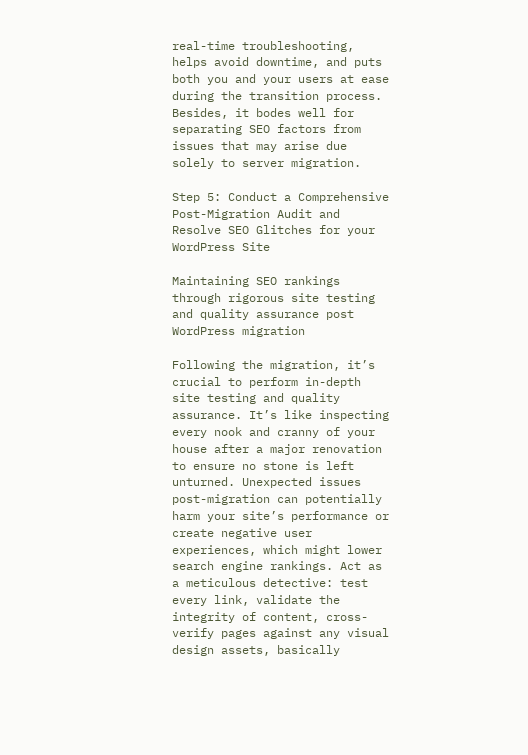real-time troubleshooting, helps avoid downtime, and puts both you and your users at ease during the transition process. Besides, it bodes well for separating SEO factors from issues that may arise due solely to server migration.

Step 5: Conduct a Comprehensive Post-Migration Audit and Resolve SEO Glitches for your WordPress Site

Maintaining SEO rankings through rigorous site testing and quality assurance post WordPress migration

Following the migration, it’s crucial to perform in-depth site testing and quality assurance. It’s like inspecting every nook and cranny of your house after a major renovation to ensure no stone is left unturned. Unexpected issues post-migration can potentially harm your site’s performance or create negative user experiences, which might lower search engine rankings. Act as a meticulous detective: test every link, validate the integrity of content, cross-verify pages against any visual design assets, basically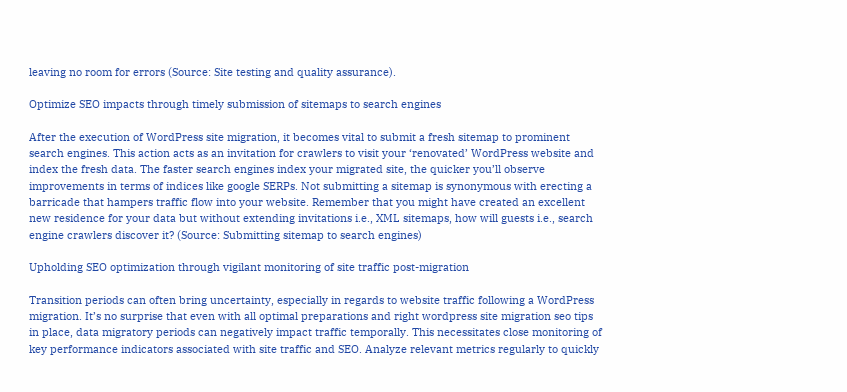leaving no room for errors (Source: Site testing and quality assurance).

Optimize SEO impacts through timely submission of sitemaps to search engines

After the execution of WordPress site migration, it becomes vital to submit a fresh sitemap to prominent search engines. This action acts as an invitation for crawlers to visit your ‘renovated’ WordPress website and index the fresh data. The faster search engines index your migrated site, the quicker you’ll observe improvements in terms of indices like google SERPs. Not submitting a sitemap is synonymous with erecting a barricade that hampers traffic flow into your website. Remember that you might have created an excellent new residence for your data but without extending invitations i.e., XML sitemaps, how will guests i.e., search engine crawlers discover it? (Source: Submitting sitemap to search engines)

Upholding SEO optimization through vigilant monitoring of site traffic post-migration

Transition periods can often bring uncertainty, especially in regards to website traffic following a WordPress migration. It’s no surprise that even with all optimal preparations and right wordpress site migration seo tips in place, data migratory periods can negatively impact traffic temporally. This necessitates close monitoring of key performance indicators associated with site traffic and SEO. Analyze relevant metrics regularly to quickly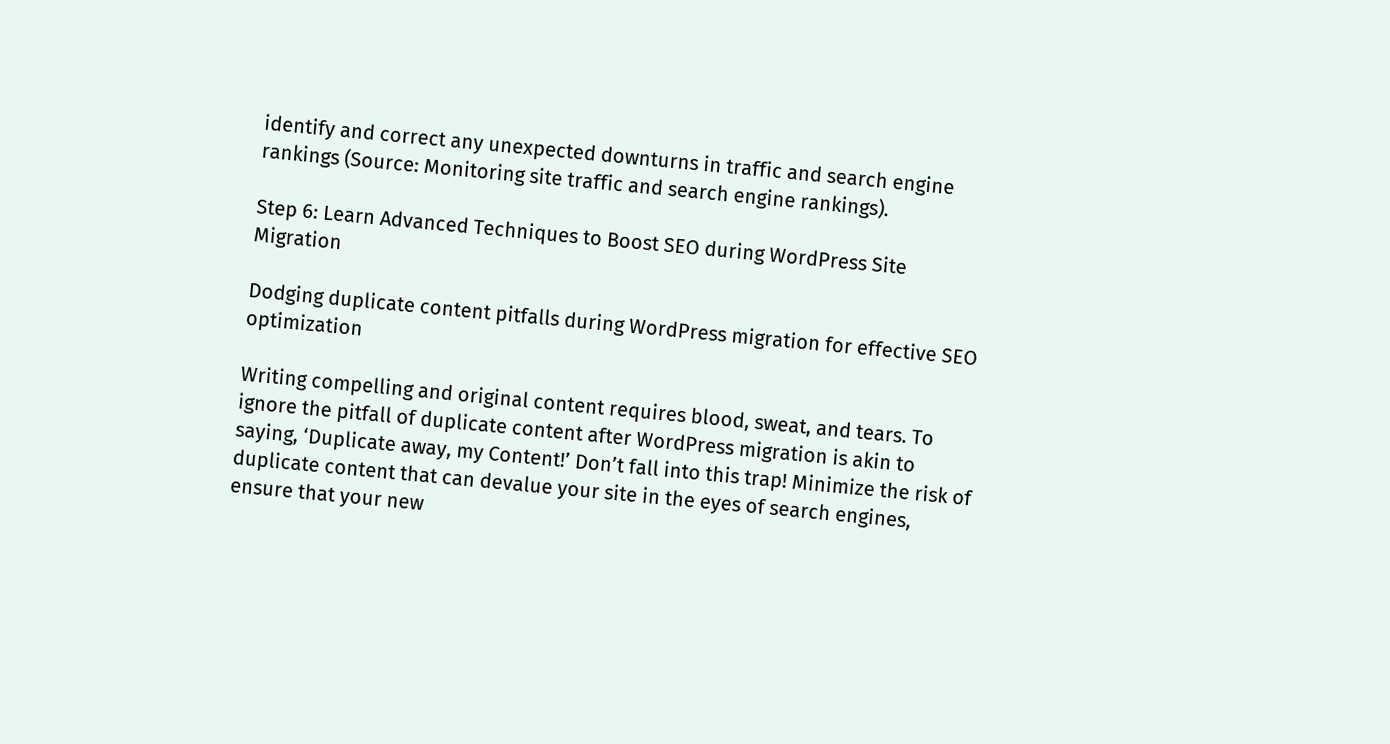identify and correct any unexpected downturns in traffic and search engine rankings (Source: Monitoring site traffic and search engine rankings).

Step 6: Learn Advanced Techniques to Boost SEO during WordPress Site Migration

Dodging duplicate content pitfalls during WordPress migration for effective SEO optimization

Writing compelling and original content requires blood, sweat, and tears. To ignore the pitfall of duplicate content after WordPress migration is akin to saying, ‘Duplicate away, my Content!’ Don’t fall into this trap! Minimize the risk of duplicate content that can devalue your site in the eyes of search engines, ensure that your new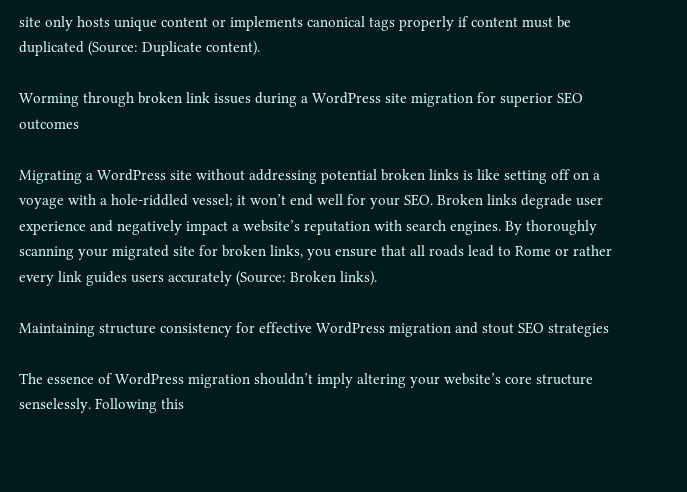site only hosts unique content or implements canonical tags properly if content must be duplicated (Source: Duplicate content).

Worming through broken link issues during a WordPress site migration for superior SEO outcomes

Migrating a WordPress site without addressing potential broken links is like setting off on a voyage with a hole-riddled vessel; it won’t end well for your SEO. Broken links degrade user experience and negatively impact a website’s reputation with search engines. By thoroughly scanning your migrated site for broken links, you ensure that all roads lead to Rome or rather every link guides users accurately (Source: Broken links).

Maintaining structure consistency for effective WordPress migration and stout SEO strategies

The essence of WordPress migration shouldn’t imply altering your website’s core structure senselessly. Following this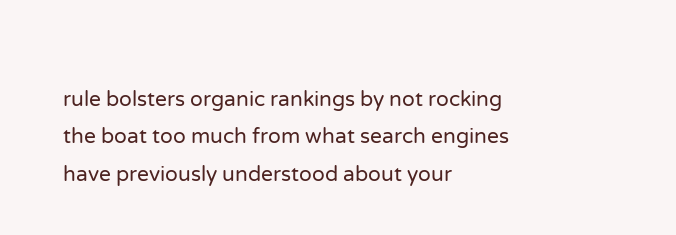rule bolsters organic rankings by not rocking the boat too much from what search engines have previously understood about your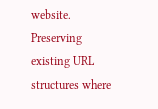website. Preserving existing URL structures where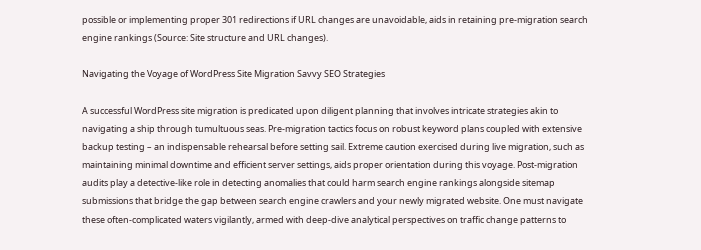possible or implementing proper 301 redirections if URL changes are unavoidable, aids in retaining pre-migration search engine rankings (Source: Site structure and URL changes).

Navigating the Voyage of WordPress Site Migration Savvy SEO Strategies

A successful WordPress site migration is predicated upon diligent planning that involves intricate strategies akin to navigating a ship through tumultuous seas. Pre-migration tactics focus on robust keyword plans coupled with extensive backup testing – an indispensable rehearsal before setting sail. Extreme caution exercised during live migration, such as maintaining minimal downtime and efficient server settings, aids proper orientation during this voyage. Post-migration audits play a detective-like role in detecting anomalies that could harm search engine rankings alongside sitemap submissions that bridge the gap between search engine crawlers and your newly migrated website. One must navigate these often-complicated waters vigilantly, armed with deep-dive analytical perspectives on traffic change patterns to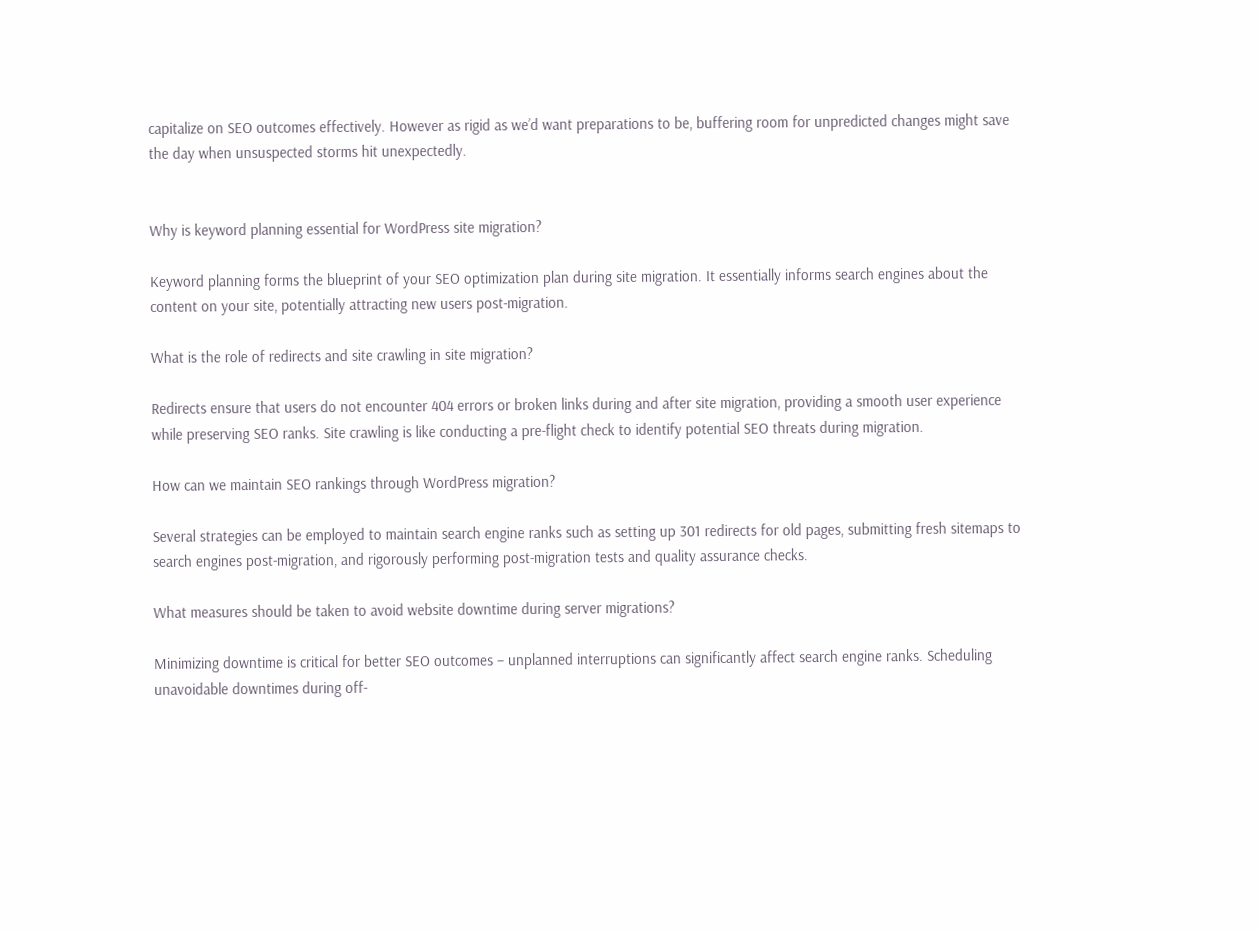capitalize on SEO outcomes effectively. However as rigid as we’d want preparations to be, buffering room for unpredicted changes might save the day when unsuspected storms hit unexpectedly.


Why is keyword planning essential for WordPress site migration?

Keyword planning forms the blueprint of your SEO optimization plan during site migration. It essentially informs search engines about the content on your site, potentially attracting new users post-migration.

What is the role of redirects and site crawling in site migration?

Redirects ensure that users do not encounter 404 errors or broken links during and after site migration, providing a smooth user experience while preserving SEO ranks. Site crawling is like conducting a pre-flight check to identify potential SEO threats during migration.

How can we maintain SEO rankings through WordPress migration?

Several strategies can be employed to maintain search engine ranks such as setting up 301 redirects for old pages, submitting fresh sitemaps to search engines post-migration, and rigorously performing post-migration tests and quality assurance checks.

What measures should be taken to avoid website downtime during server migrations?

Minimizing downtime is critical for better SEO outcomes – unplanned interruptions can significantly affect search engine ranks. Scheduling unavoidable downtimes during off-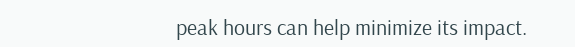peak hours can help minimize its impact.